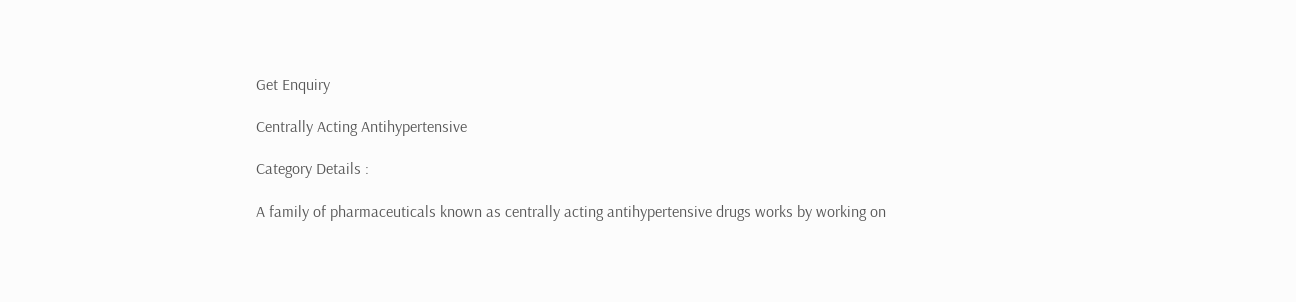Get Enquiry

Centrally Acting Antihypertensive

Category Details :

A family of pharmaceuticals known as centrally acting antihypertensive drugs works by working on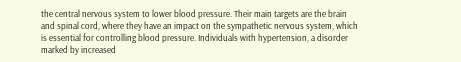the central nervous system to lower blood pressure. Their main targets are the brain and spinal cord, where they have an impact on the sympathetic nervous system, which is essential for controlling blood pressure. Individuals with hypertension, a disorder marked by increased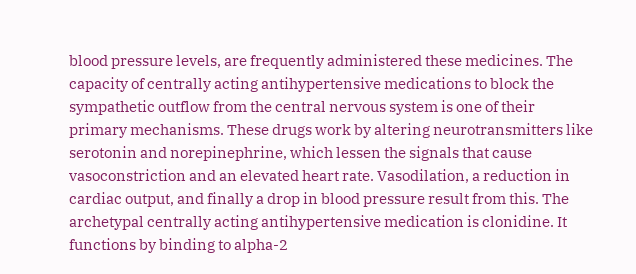blood pressure levels, are frequently administered these medicines. The capacity of centrally acting antihypertensive medications to block the sympathetic outflow from the central nervous system is one of their primary mechanisms. These drugs work by altering neurotransmitters like serotonin and norepinephrine, which lessen the signals that cause vasoconstriction and an elevated heart rate. Vasodilation, a reduction in cardiac output, and finally a drop in blood pressure result from this. The archetypal centrally acting antihypertensive medication is clonidine. It functions by binding to alpha-2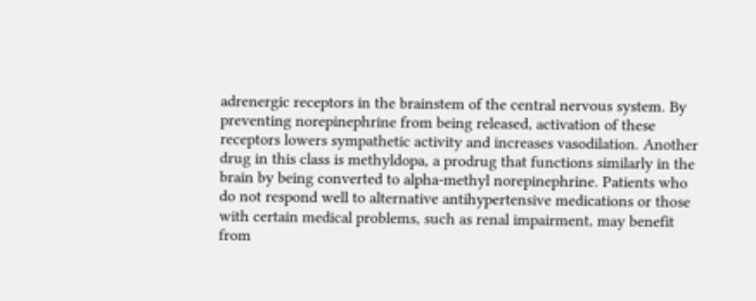adrenergic receptors in the brainstem of the central nervous system. By preventing norepinephrine from being released, activation of these receptors lowers sympathetic activity and increases vasodilation. Another drug in this class is methyldopa, a prodrug that functions similarly in the brain by being converted to alpha-methyl norepinephrine. Patients who do not respond well to alternative antihypertensive medications or those with certain medical problems, such as renal impairment, may benefit from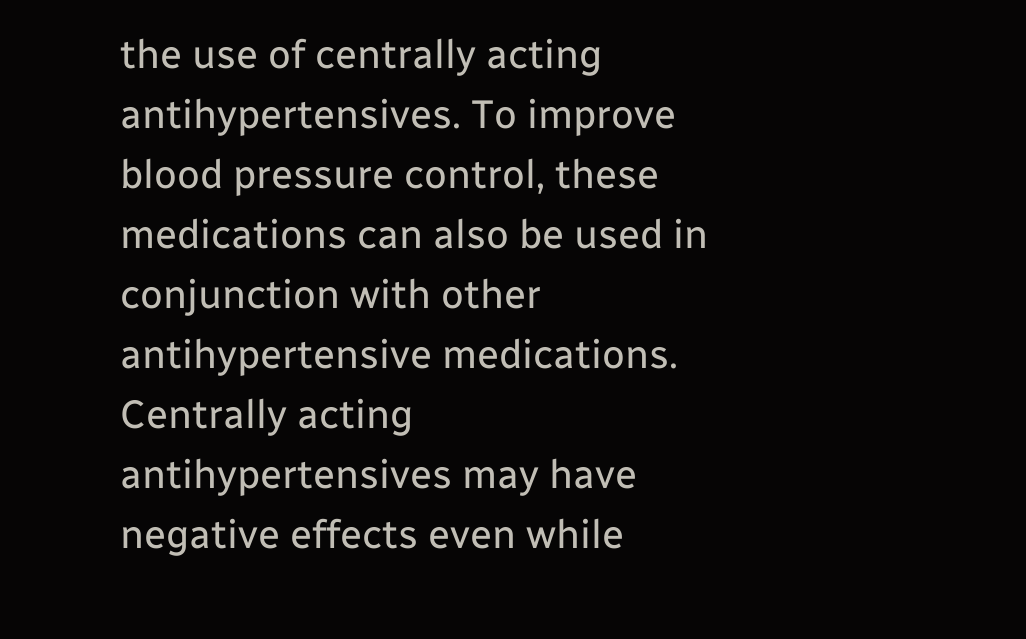the use of centrally acting antihypertensives. To improve blood pressure control, these medications can also be used in conjunction with other antihypertensive medications. Centrally acting antihypertensives may have negative effects even while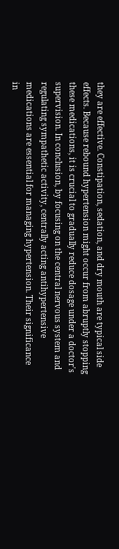they are effective. Constipation, sedation, and dry mouth are typical side effects. Because rebound hypertension might occur from abruptly stopping these medications, it is crucial to gradually reduce dosage under a doctor's supervision. In conclusion, by focusing on the central nervous system and regulating sympathetic activity, centrally acting antihypertensive medications are essential for managing hypertension. Their significance in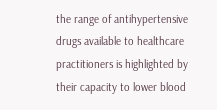the range of antihypertensive drugs available to healthcare practitioners is highlighted by their capacity to lower blood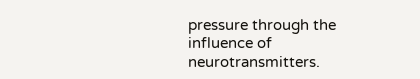pressure through the influence of neurotransmitters.